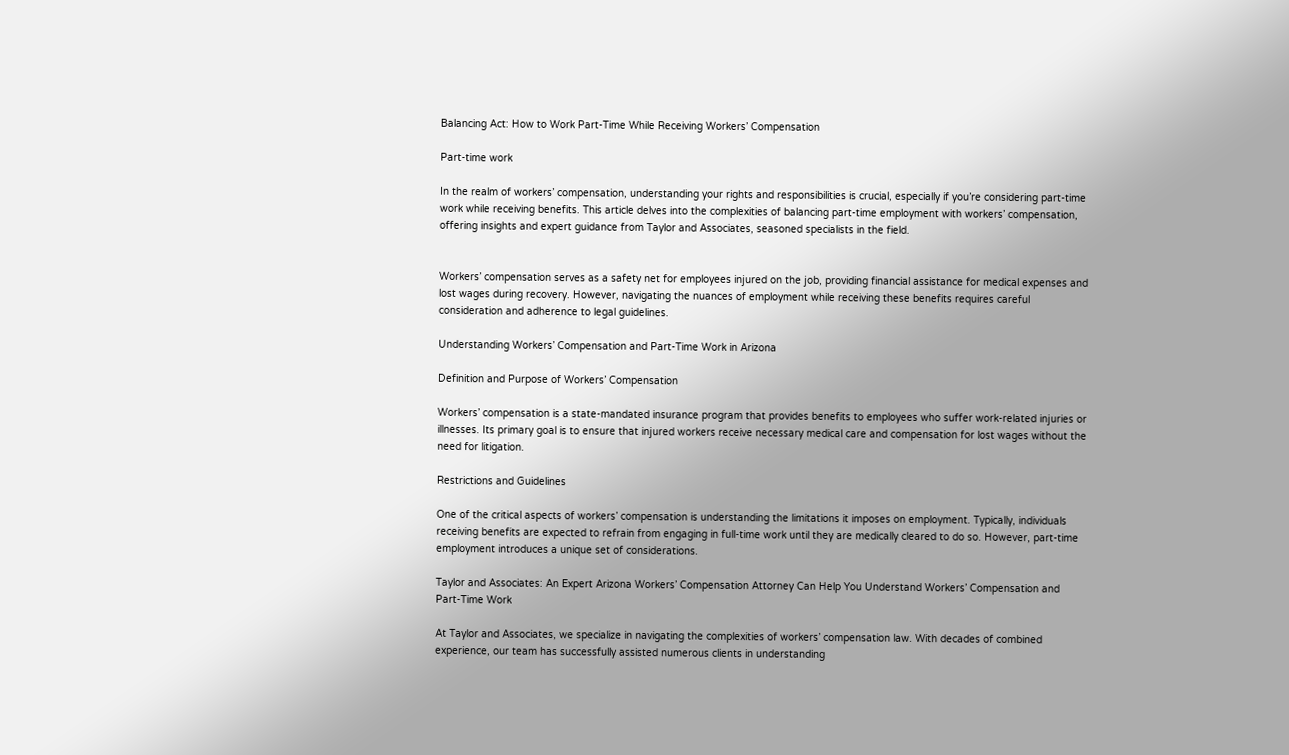Balancing Act: How to Work Part-Time While Receiving Workers’ Compensation

Part-time work

In the realm of workers’ compensation, understanding your rights and responsibilities is crucial, especially if you’re considering part-time work while receiving benefits. This article delves into the complexities of balancing part-time employment with workers’ compensation, offering insights and expert guidance from Taylor and Associates, seasoned specialists in the field.


Workers’ compensation serves as a safety net for employees injured on the job, providing financial assistance for medical expenses and lost wages during recovery. However, navigating the nuances of employment while receiving these benefits requires careful consideration and adherence to legal guidelines.

Understanding Workers’ Compensation and Part-Time Work in Arizona

Definition and Purpose of Workers’ Compensation

Workers’ compensation is a state-mandated insurance program that provides benefits to employees who suffer work-related injuries or illnesses. Its primary goal is to ensure that injured workers receive necessary medical care and compensation for lost wages without the need for litigation.

Restrictions and Guidelines

One of the critical aspects of workers’ compensation is understanding the limitations it imposes on employment. Typically, individuals receiving benefits are expected to refrain from engaging in full-time work until they are medically cleared to do so. However, part-time employment introduces a unique set of considerations.

Taylor and Associates: An Expert Arizona Workers’ Compensation Attorney Can Help You Understand Workers’ Compensation and Part-Time Work

At Taylor and Associates, we specialize in navigating the complexities of workers’ compensation law. With decades of combined experience, our team has successfully assisted numerous clients in understanding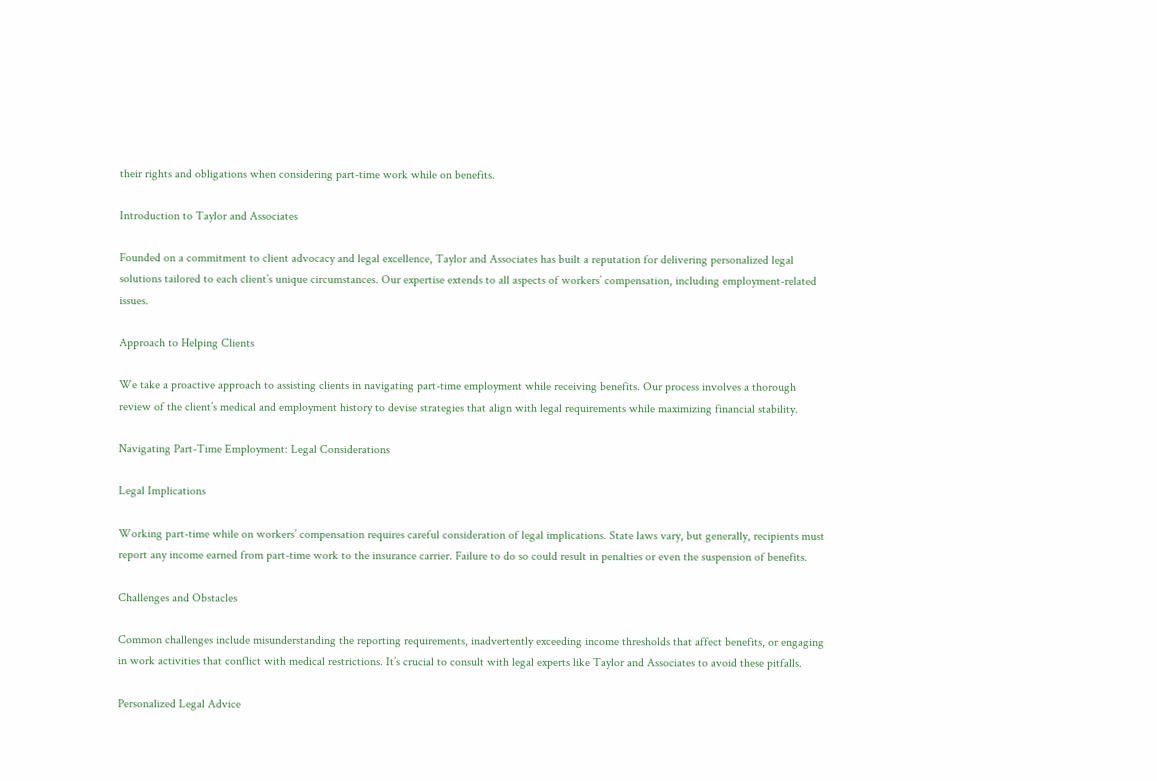their rights and obligations when considering part-time work while on benefits.

Introduction to Taylor and Associates

Founded on a commitment to client advocacy and legal excellence, Taylor and Associates has built a reputation for delivering personalized legal solutions tailored to each client’s unique circumstances. Our expertise extends to all aspects of workers’ compensation, including employment-related issues.

Approach to Helping Clients

We take a proactive approach to assisting clients in navigating part-time employment while receiving benefits. Our process involves a thorough review of the client’s medical and employment history to devise strategies that align with legal requirements while maximizing financial stability.

Navigating Part-Time Employment: Legal Considerations

Legal Implications

Working part-time while on workers’ compensation requires careful consideration of legal implications. State laws vary, but generally, recipients must report any income earned from part-time work to the insurance carrier. Failure to do so could result in penalties or even the suspension of benefits.

Challenges and Obstacles

Common challenges include misunderstanding the reporting requirements, inadvertently exceeding income thresholds that affect benefits, or engaging in work activities that conflict with medical restrictions. It’s crucial to consult with legal experts like Taylor and Associates to avoid these pitfalls.

Personalized Legal Advice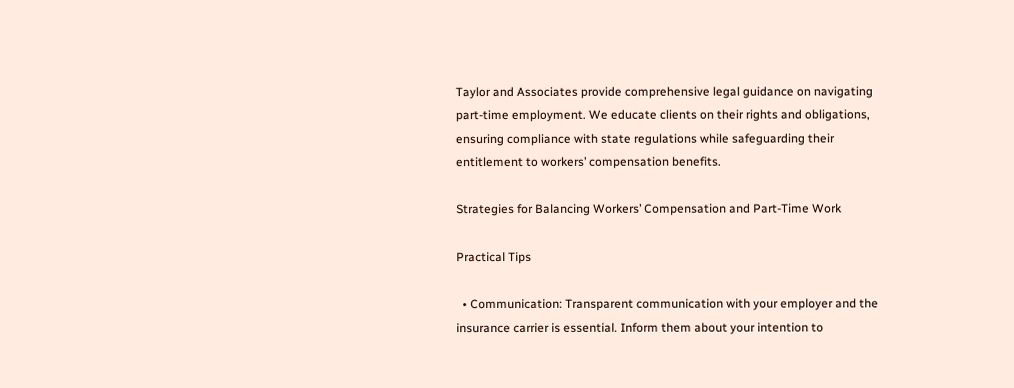Taylor and Associates provide comprehensive legal guidance on navigating part-time employment. We educate clients on their rights and obligations, ensuring compliance with state regulations while safeguarding their entitlement to workers’ compensation benefits.

Strategies for Balancing Workers’ Compensation and Part-Time Work

Practical Tips

  • Communication: Transparent communication with your employer and the insurance carrier is essential. Inform them about your intention to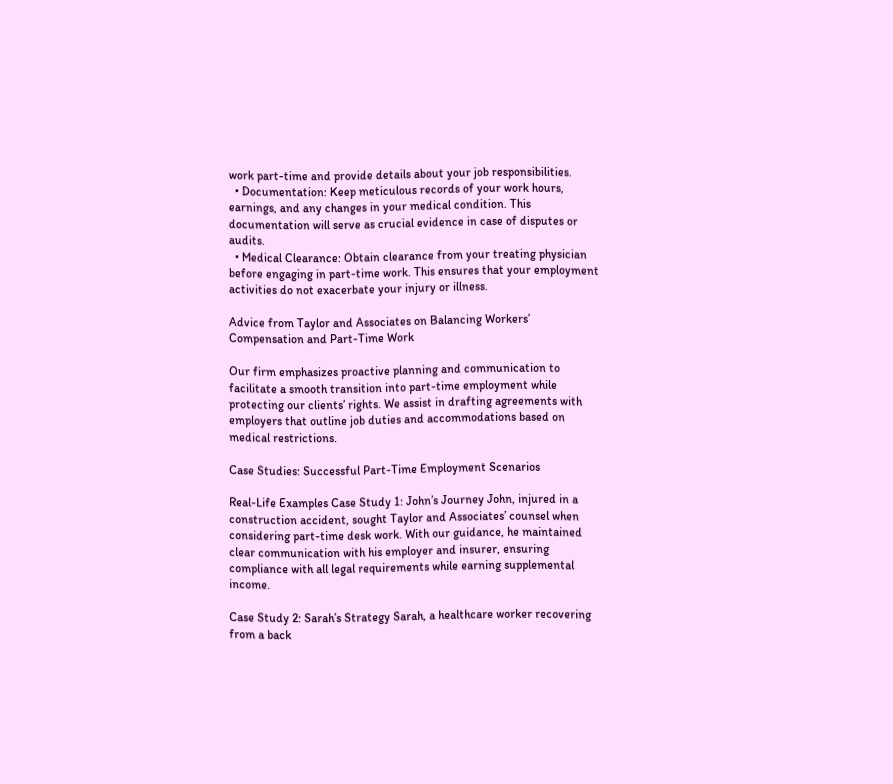work part-time and provide details about your job responsibilities.
  • Documentation: Keep meticulous records of your work hours, earnings, and any changes in your medical condition. This documentation will serve as crucial evidence in case of disputes or audits.
  • Medical Clearance: Obtain clearance from your treating physician before engaging in part-time work. This ensures that your employment activities do not exacerbate your injury or illness.

Advice from Taylor and Associates on Balancing Workers’ Compensation and Part-Time Work

Our firm emphasizes proactive planning and communication to facilitate a smooth transition into part-time employment while protecting our clients’ rights. We assist in drafting agreements with employers that outline job duties and accommodations based on medical restrictions.

Case Studies: Successful Part-Time Employment Scenarios

Real-Life Examples Case Study 1: John’s Journey John, injured in a construction accident, sought Taylor and Associates’ counsel when considering part-time desk work. With our guidance, he maintained clear communication with his employer and insurer, ensuring compliance with all legal requirements while earning supplemental income.

Case Study 2: Sarah’s Strategy Sarah, a healthcare worker recovering from a back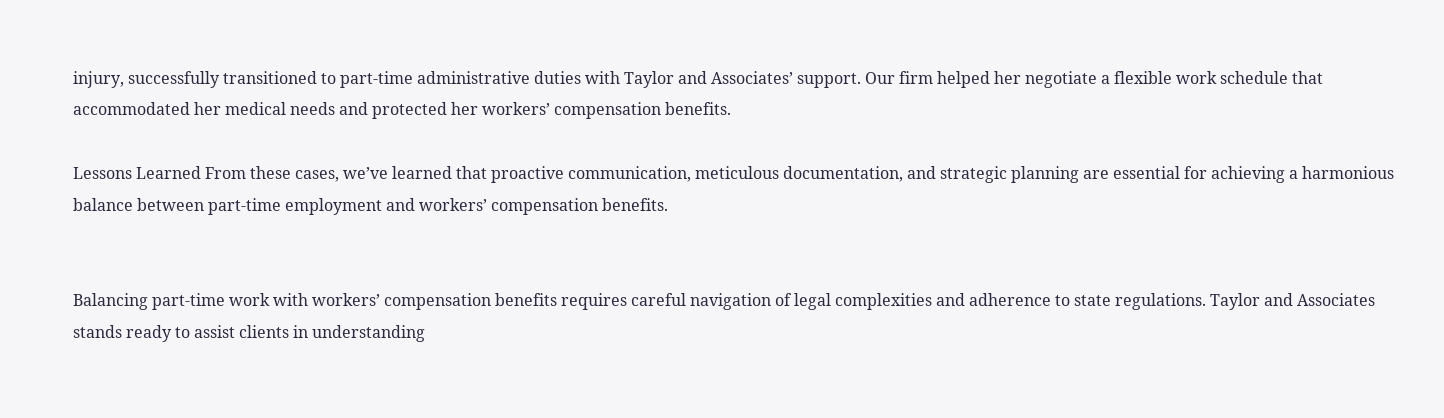injury, successfully transitioned to part-time administrative duties with Taylor and Associates’ support. Our firm helped her negotiate a flexible work schedule that accommodated her medical needs and protected her workers’ compensation benefits.

Lessons Learned From these cases, we’ve learned that proactive communication, meticulous documentation, and strategic planning are essential for achieving a harmonious balance between part-time employment and workers’ compensation benefits.


Balancing part-time work with workers’ compensation benefits requires careful navigation of legal complexities and adherence to state regulations. Taylor and Associates stands ready to assist clients in understanding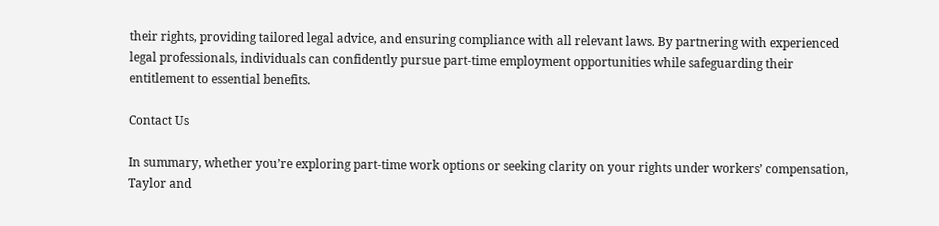their rights, providing tailored legal advice, and ensuring compliance with all relevant laws. By partnering with experienced legal professionals, individuals can confidently pursue part-time employment opportunities while safeguarding their entitlement to essential benefits.

Contact Us

In summary, whether you’re exploring part-time work options or seeking clarity on your rights under workers’ compensation, Taylor and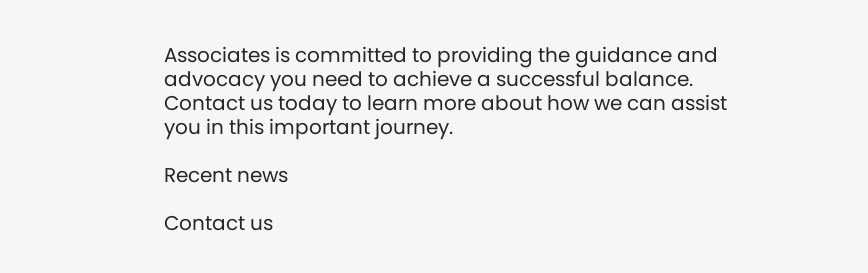Associates is committed to providing the guidance and advocacy you need to achieve a successful balance. Contact us today to learn more about how we can assist you in this important journey.

Recent news

Contact us